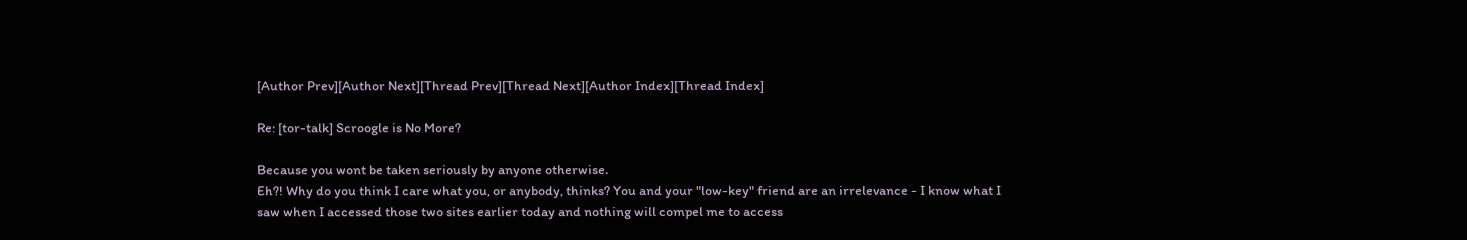[Author Prev][Author Next][Thread Prev][Thread Next][Author Index][Thread Index]

Re: [tor-talk] Scroogle is No More?

Because you wont be taken seriously by anyone otherwise.
Eh?! Why do you think I care what you, or anybody, thinks? You and your "low-key" friend are an irrelevance - I know what I saw when I accessed those two sites earlier today and nothing will compel me to access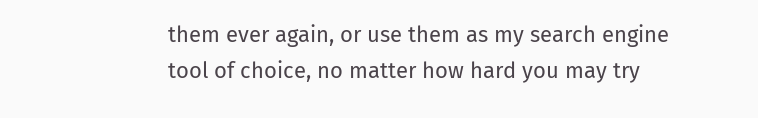them ever again, or use them as my search engine tool of choice, no matter how hard you may try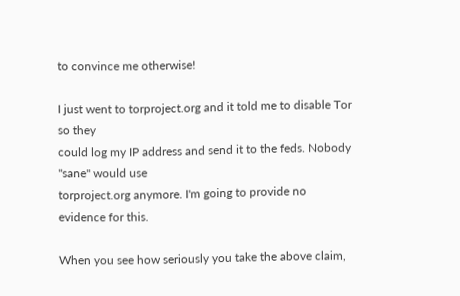to convince me otherwise!

I just went to torproject.org and it told me to disable Tor so they
could log my IP address and send it to the feds. Nobody "sane" would use
torproject.org anymore. I'm going to provide no evidence for this.

When you see how seriously you take the above claim,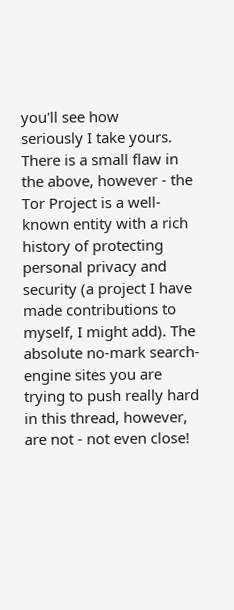you'll see how
seriously I take yours.
There is a small flaw in the above, however - the Tor Project is a well-known entity with a rich history of protecting personal privacy and security (a project I have made contributions to myself, I might add). The absolute no-mark search-engine sites you are trying to push really hard in this thread, however, are not - not even close!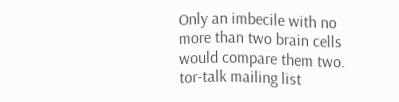Only an imbecile with no more than two brain cells would compare them two.
tor-talk mailing list